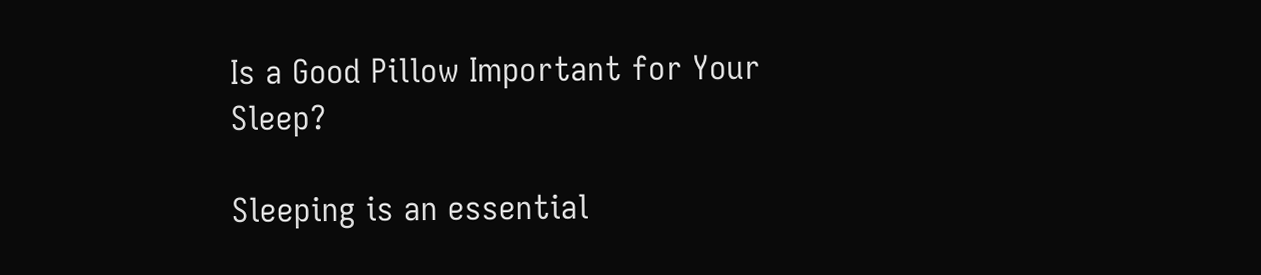Is a Good Pillow Important for Your Sleep?

Sleeping is an essential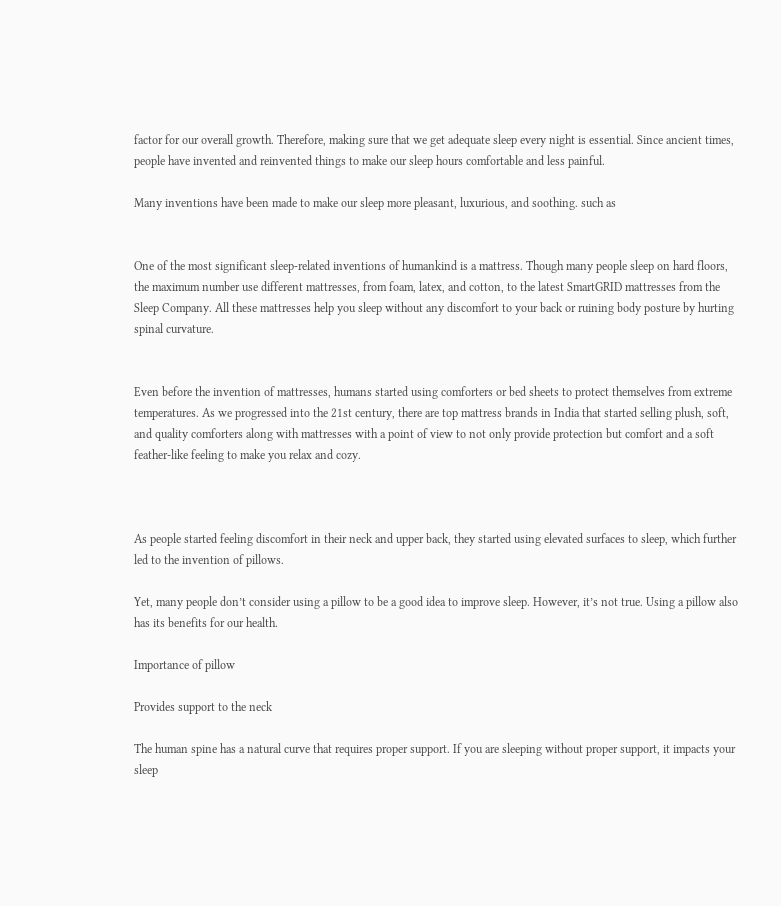factor for our overall growth. Therefore, making sure that we get adequate sleep every night is essential. Since ancient times, people have invented and reinvented things to make our sleep hours comfortable and less painful.

Many inventions have been made to make our sleep more pleasant, luxurious, and soothing. such as


One of the most significant sleep-related inventions of humankind is a mattress. Though many people sleep on hard floors, the maximum number use different mattresses, from foam, latex, and cotton, to the latest SmartGRID mattresses from the Sleep Company. All these mattresses help you sleep without any discomfort to your back or ruining body posture by hurting spinal curvature.


Even before the invention of mattresses, humans started using comforters or bed sheets to protect themselves from extreme temperatures. As we progressed into the 21st century, there are top mattress brands in India that started selling plush, soft, and quality comforters along with mattresses with a point of view to not only provide protection but comfort and a soft feather-like feeling to make you relax and cozy.



As people started feeling discomfort in their neck and upper back, they started using elevated surfaces to sleep, which further led to the invention of pillows.

Yet, many people don’t consider using a pillow to be a good idea to improve sleep. However, it’s not true. Using a pillow also has its benefits for our health.

Importance of pillow

Provides support to the neck

The human spine has a natural curve that requires proper support. If you are sleeping without proper support, it impacts your sleep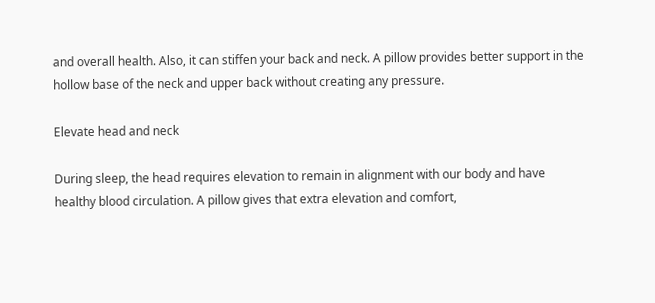and overall health. Also, it can stiffen your back and neck. A pillow provides better support in the hollow base of the neck and upper back without creating any pressure.

Elevate head and neck

During sleep, the head requires elevation to remain in alignment with our body and have healthy blood circulation. A pillow gives that extra elevation and comfort,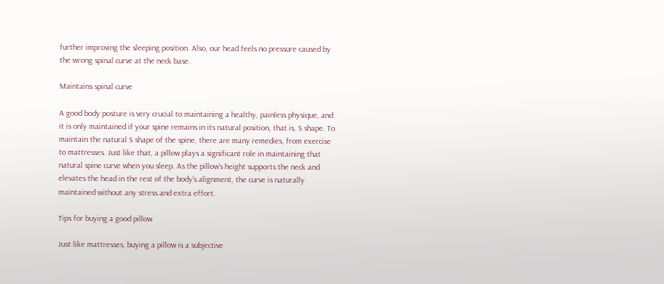further improving the sleeping position. Also, our head feels no pressure caused by the wrong spinal curve at the neck base.

Maintains spinal curve

A good body posture is very crucial to maintaining a healthy, painless physique, and it is only maintained if your spine remains in its natural position, that is, S shape. To maintain the natural S shape of the spine, there are many remedies, from exercise to mattresses. Just like that, a pillow plays a significant role in maintaining that natural spine curve when you sleep. As the pillow’s height supports the neck and elevates the head in the rest of the body’s alignment, the curve is naturally maintained without any stress and extra effort.

Tips for buying a good pillow

Just like mattresses, buying a pillow is a subjective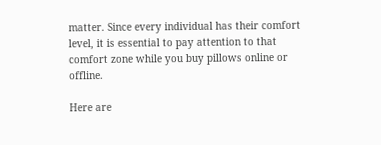matter. Since every individual has their comfort level, it is essential to pay attention to that comfort zone while you buy pillows online or offline.

Here are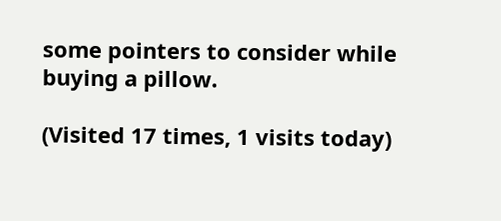some pointers to consider while buying a pillow.

(Visited 17 times, 1 visits today)